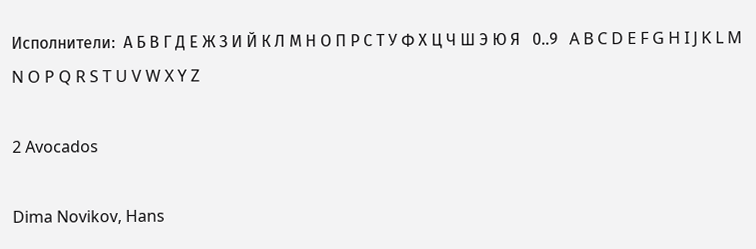Исполнители:  А Б В Г Д Е Ж З И Й К Л М Н О П Р С Т У Ф Х Ц Ч Ш Э Ю Я   0..9   A B C D E F G H I J K L M N O P Q R S T U V W X Y Z

2 Avocados

Dima Novikov, Hans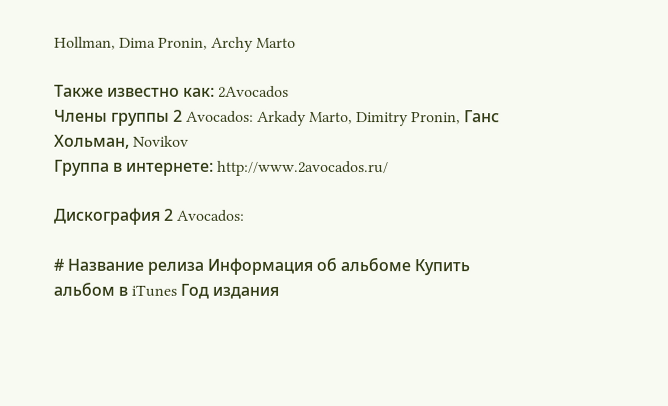Hollman, Dima Pronin, Archy Marto

Также известно как: 2Avocados
Члены группы 2 Avocados: Arkady Marto, Dimitry Pronin, Ганс Хольман, Novikov
Группа в интернете: http://www.2avocados.ru/

Дискография 2 Avocados:

# Название релиза Информация об aльбоме Купить альбом в iTunes Год издания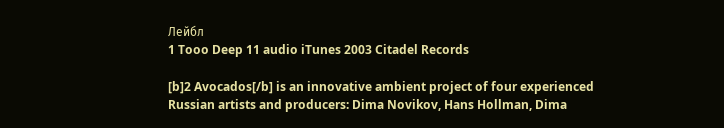Лейбл
1 Tooo Deep 11 audio iTunes 2003 Citadel Records

[b]2 Avocados[/b] is an innovative ambient project of four experienced Russian artists and producers: Dima Novikov, Hans Hollman, Dima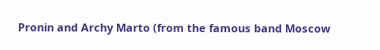Pronin and Archy Marto (from the famous band Moscow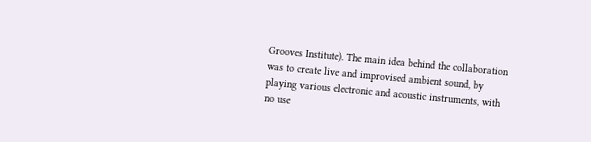Grooves Institute). The main idea behind the collaboration was to create live and improvised ambient sound, by playing various electronic and acoustic instruments, with no use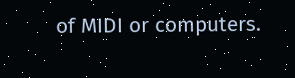of MIDI or computers.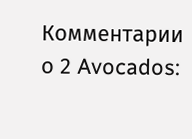Комментарии о 2 Avocados: